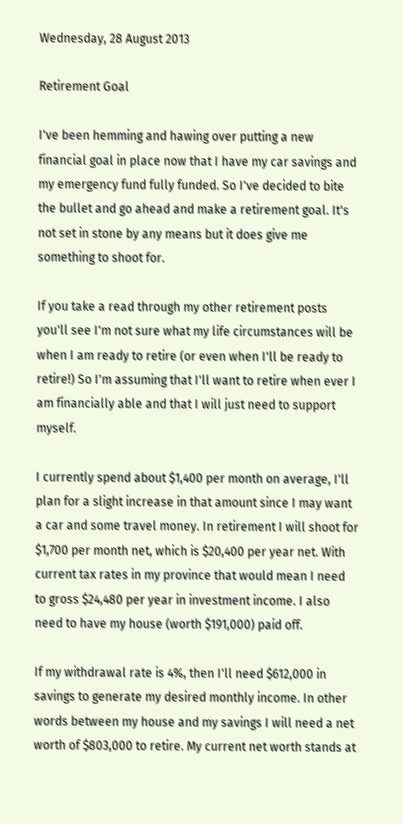Wednesday, 28 August 2013

Retirement Goal

I've been hemming and hawing over putting a new financial goal in place now that I have my car savings and my emergency fund fully funded. So I've decided to bite the bullet and go ahead and make a retirement goal. It's not set in stone by any means but it does give me something to shoot for.

If you take a read through my other retirement posts you'll see I'm not sure what my life circumstances will be when I am ready to retire (or even when I'll be ready to retire!) So I'm assuming that I'll want to retire when ever I am financially able and that I will just need to support myself.

I currently spend about $1,400 per month on average, I'll plan for a slight increase in that amount since I may want a car and some travel money. In retirement I will shoot for $1,700 per month net, which is $20,400 per year net. With current tax rates in my province that would mean I need to gross $24,480 per year in investment income. I also need to have my house (worth $191,000) paid off.

If my withdrawal rate is 4%, then I'll need $612,000 in savings to generate my desired monthly income. In other words between my house and my savings I will need a net worth of $803,000 to retire. My current net worth stands at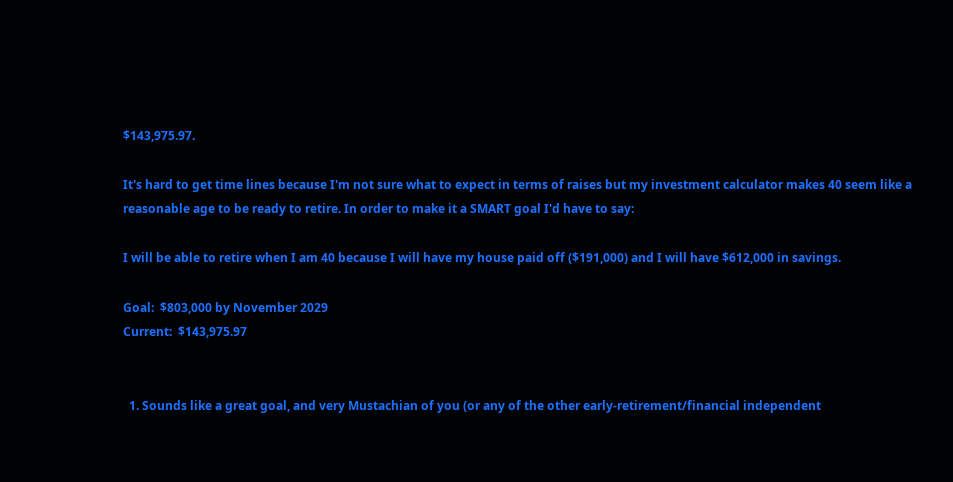$143,975.97.

It's hard to get time lines because I'm not sure what to expect in terms of raises but my investment calculator makes 40 seem like a reasonable age to be ready to retire. In order to make it a SMART goal I'd have to say:

I will be able to retire when I am 40 because I will have my house paid off ($191,000) and I will have $612,000 in savings.

Goal:  $803,000 by November 2029
Current:  $143,975.97


  1. Sounds like a great goal, and very Mustachian of you (or any of the other early-retirement/financial independent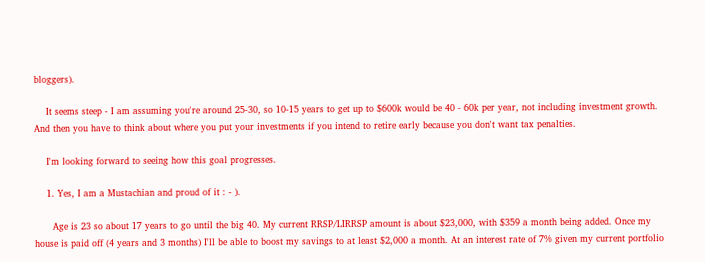bloggers).

    It seems steep - I am assuming you're around 25-30, so 10-15 years to get up to $600k would be 40 - 60k per year, not including investment growth. And then you have to think about where you put your investments if you intend to retire early because you don't want tax penalties.

    I'm looking forward to seeing how this goal progresses.

    1. Yes, I am a Mustachian and proud of it : - ).

      Age is 23 so about 17 years to go until the big 40. My current RRSP/LIRRSP amount is about $23,000, with $359 a month being added. Once my house is paid off (4 years and 3 months) I'll be able to boost my savings to at least $2,000 a month. At an interest rate of 7% given my current portfolio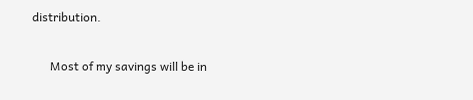distribution.

      Most of my savings will be in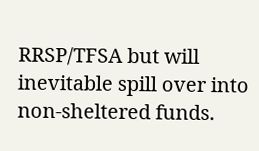RRSP/TFSA but will inevitable spill over into non-sheltered funds.